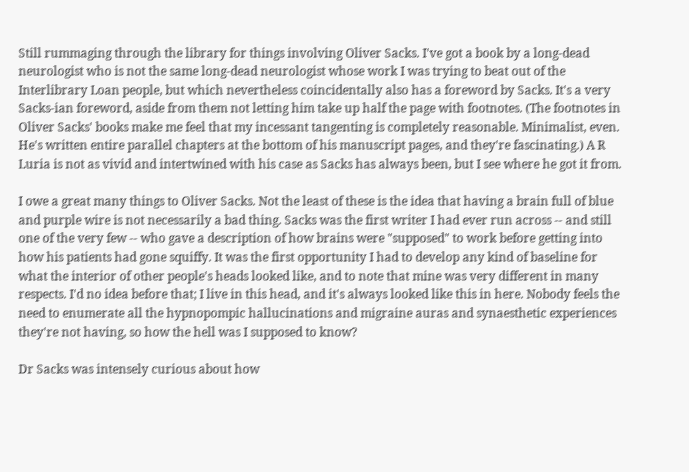Still rummaging through the library for things involving Oliver Sacks. I've got a book by a long-dead neurologist who is not the same long-dead neurologist whose work I was trying to beat out of the Interlibrary Loan people, but which nevertheless coincidentally also has a foreword by Sacks. It's a very Sacks-ian foreword, aside from them not letting him take up half the page with footnotes. (The footnotes in Oliver Sacks' books make me feel that my incessant tangenting is completely reasonable. Minimalist, even. He's written entire parallel chapters at the bottom of his manuscript pages, and they're fascinating.) A R Luria is not as vivid and intertwined with his case as Sacks has always been, but I see where he got it from.

I owe a great many things to Oliver Sacks. Not the least of these is the idea that having a brain full of blue and purple wire is not necessarily a bad thing. Sacks was the first writer I had ever run across -- and still one of the very few -- who gave a description of how brains were "supposed" to work before getting into how his patients had gone squiffy. It was the first opportunity I had to develop any kind of baseline for what the interior of other people's heads looked like, and to note that mine was very different in many respects. I'd no idea before that; I live in this head, and it's always looked like this in here. Nobody feels the need to enumerate all the hypnopompic hallucinations and migraine auras and synaesthetic experiences they're not having, so how the hell was I supposed to know?

Dr Sacks was intensely curious about how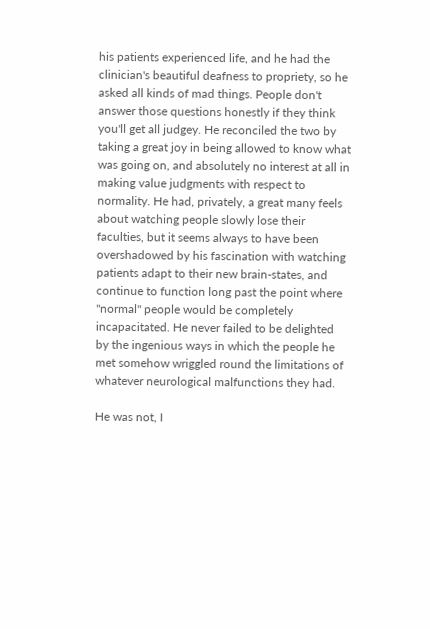his patients experienced life, and he had the clinician's beautiful deafness to propriety, so he asked all kinds of mad things. People don't answer those questions honestly if they think you'll get all judgey. He reconciled the two by taking a great joy in being allowed to know what was going on, and absolutely no interest at all in making value judgments with respect to normality. He had, privately, a great many feels about watching people slowly lose their faculties, but it seems always to have been overshadowed by his fascination with watching patients adapt to their new brain-states, and continue to function long past the point where "normal" people would be completely incapacitated. He never failed to be delighted by the ingenious ways in which the people he met somehow wriggled round the limitations of whatever neurological malfunctions they had.

He was not, I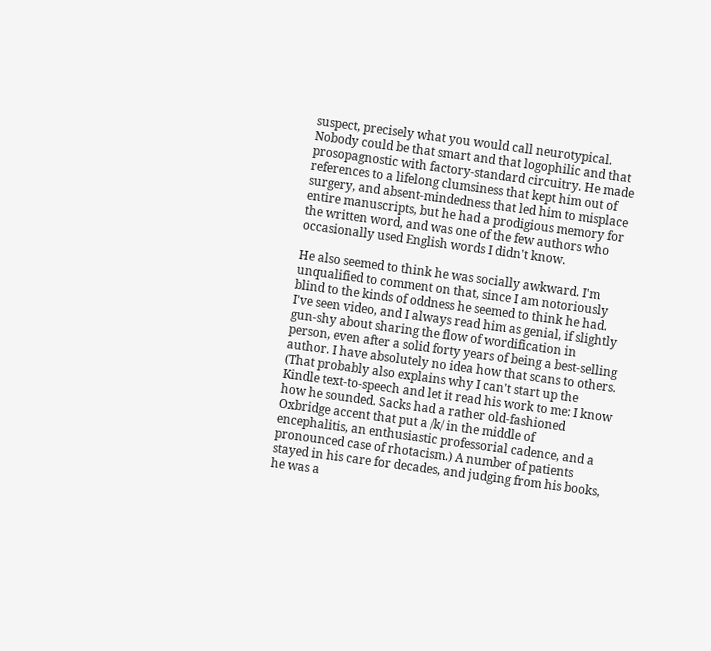suspect, precisely what you would call neurotypical. Nobody could be that smart and that logophilic and that prosopagnostic with factory-standard circuitry. He made references to a lifelong clumsiness that kept him out of surgery, and absent-mindedness that led him to misplace entire manuscripts, but he had a prodigious memory for the written word, and was one of the few authors who occasionally used English words I didn't know.

He also seemed to think he was socially awkward. I'm unqualified to comment on that, since I am notoriously blind to the kinds of oddness he seemed to think he had. I've seen video, and I always read him as genial, if slightly gun-shy about sharing the flow of wordification in person, even after a solid forty years of being a best-selling author. I have absolutely no idea how that scans to others. (That probably also explains why I can't start up the Kindle text-to-speech and let it read his work to me: I know how he sounded. Sacks had a rather old-fashioned Oxbridge accent that put a /k/ in the middle of encephalitis, an enthusiastic professorial cadence, and a pronounced case of rhotacism.) A number of patients stayed in his care for decades, and judging from his books, he was a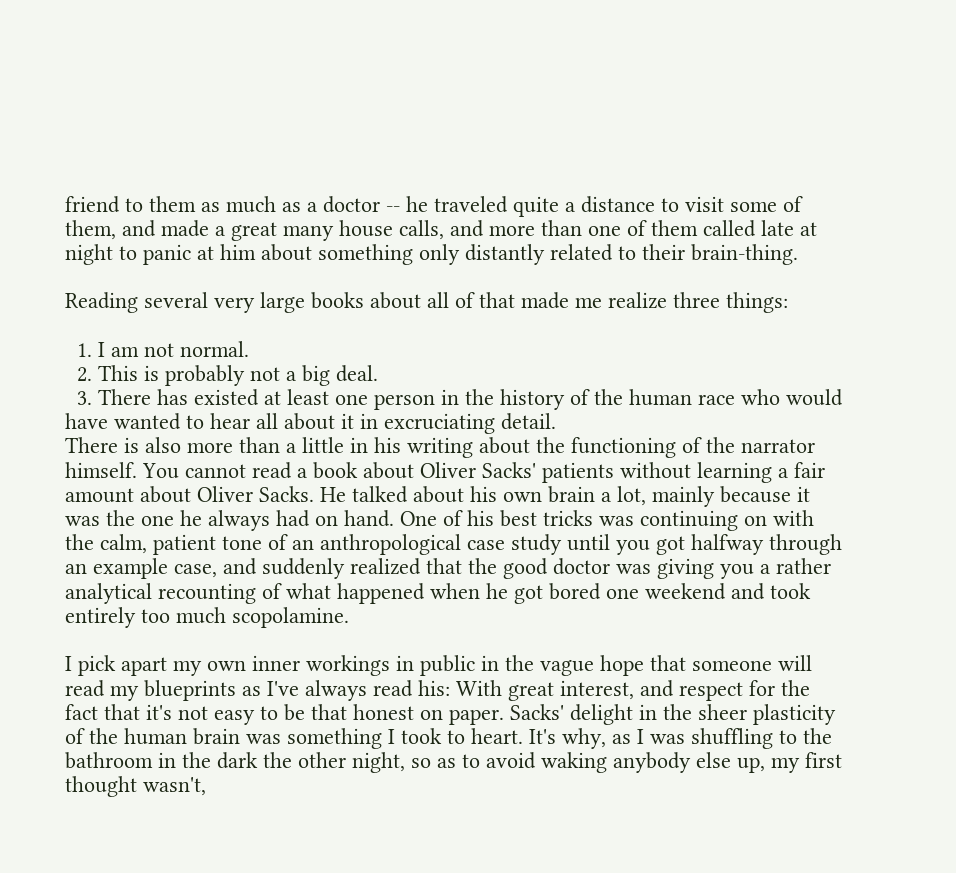friend to them as much as a doctor -- he traveled quite a distance to visit some of them, and made a great many house calls, and more than one of them called late at night to panic at him about something only distantly related to their brain-thing.

Reading several very large books about all of that made me realize three things:

  1. I am not normal.
  2. This is probably not a big deal.
  3. There has existed at least one person in the history of the human race who would have wanted to hear all about it in excruciating detail.
There is also more than a little in his writing about the functioning of the narrator himself. You cannot read a book about Oliver Sacks' patients without learning a fair amount about Oliver Sacks. He talked about his own brain a lot, mainly because it was the one he always had on hand. One of his best tricks was continuing on with the calm, patient tone of an anthropological case study until you got halfway through an example case, and suddenly realized that the good doctor was giving you a rather analytical recounting of what happened when he got bored one weekend and took entirely too much scopolamine.

I pick apart my own inner workings in public in the vague hope that someone will read my blueprints as I've always read his: With great interest, and respect for the fact that it's not easy to be that honest on paper. Sacks' delight in the sheer plasticity of the human brain was something I took to heart. It's why, as I was shuffling to the bathroom in the dark the other night, so as to avoid waking anybody else up, my first thought wasn't,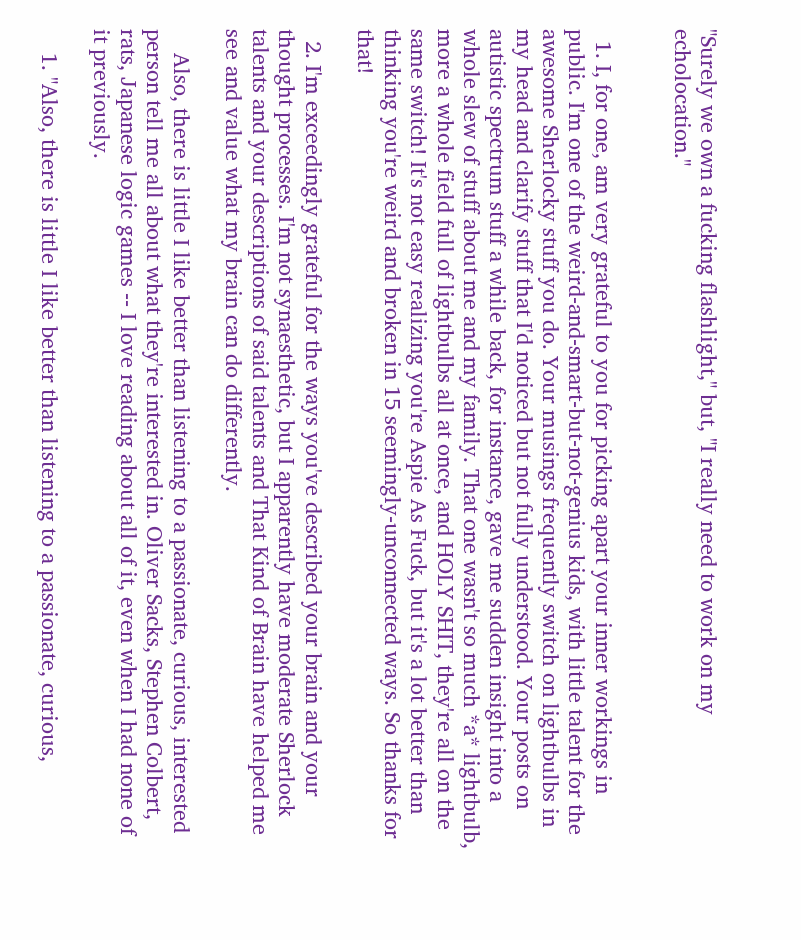"Surely we own a fucking flashlight," but, "I really need to work on my echolocation."


  1. I, for one, am very grateful to you for picking apart your inner workings in public. I'm one of the weird-and-smart-but-not-genius kids, with little talent for the awesome Sherlocky stuff you do. Your musings frequently switch on lightbulbs in my head and clarify stuff that I'd noticed but not fully understood. Your posts on autistic spectrum stuff a while back, for instance, gave me sudden insight into a whole slew of stuff about me and my family. That one wasn't so much *a* lightbulb, more a whole field full of lightbulbs all at once, and HOLY SHIT, they're all on the same switch! It's not easy realizing you're Aspie As Fuck, but it's a lot better than thinking you're weird and broken in 15 seemingly-unconnected ways. So thanks for that!

  2. I'm exceedingly grateful for the ways you've described your brain and your thought processes. I'm not synaesthetic, but I apparently have moderate Sherlock talents and your descriptions of said talents and That Kind of Brain have helped me see and value what my brain can do differently.

    Also, there is little I like better than listening to a passionate, curious, interested person tell me all about what they're interested in. Oliver Sacks, Stephen Colbert, rats, Japanese logic games -- I love reading about all of it, even when I had none of it previously.

    1. "Also, there is little I like better than listening to a passionate, curious,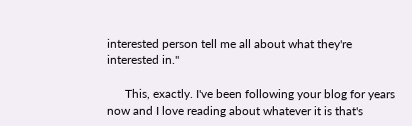interested person tell me all about what they're interested in."

      This, exactly. I've been following your blog for years now and I love reading about whatever it is that's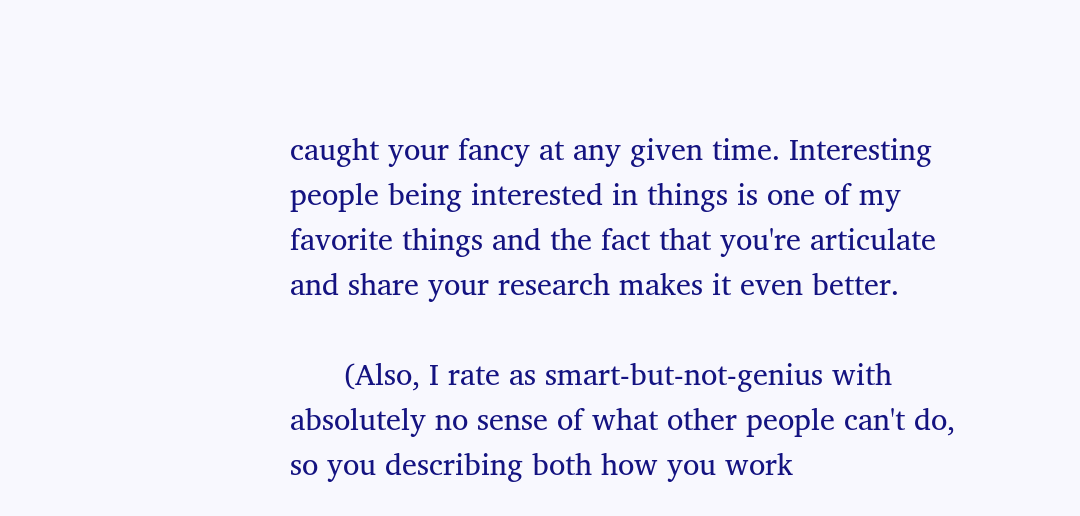caught your fancy at any given time. Interesting people being interested in things is one of my favorite things and the fact that you're articulate and share your research makes it even better.

      (Also, I rate as smart-but-not-genius with absolutely no sense of what other people can't do, so you describing both how you work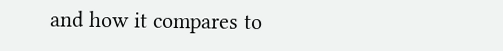and how it compares to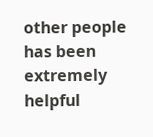other people has been extremely helpful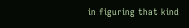in figuring that kind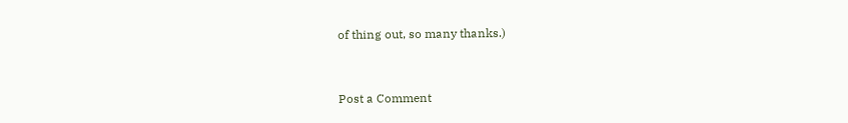of thing out, so many thanks.)


Post a Comment